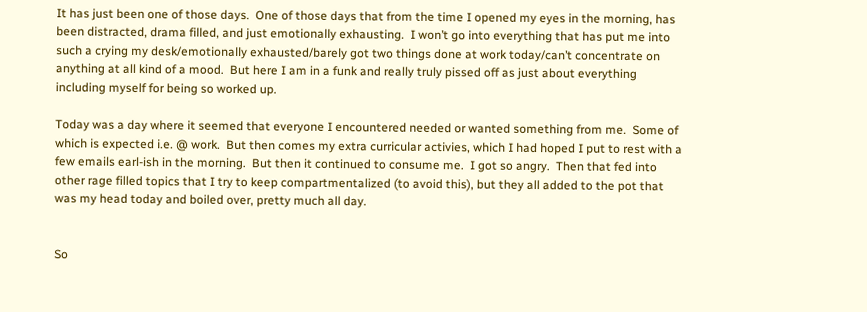It has just been one of those days.  One of those days that from the time I opened my eyes in the morning, has been distracted, drama filled, and just emotionally exhausting.  I won’t go into everything that has put me into such a crying my desk/emotionally exhausted/barely got two things done at work today/can’t concentrate on anything at all kind of a mood.  But here I am in a funk and really truly pissed off as just about everything including myself for being so worked up.

Today was a day where it seemed that everyone I encountered needed or wanted something from me.  Some of which is expected i.e. @ work.  But then comes my extra curricular activies, which I had hoped I put to rest with a few emails earl-ish in the morning.  But then it continued to consume me.  I got so angry.  Then that fed into other rage filled topics that I try to keep compartmentalized (to avoid this), but they all added to the pot that was my head today and boiled over, pretty much all day.


So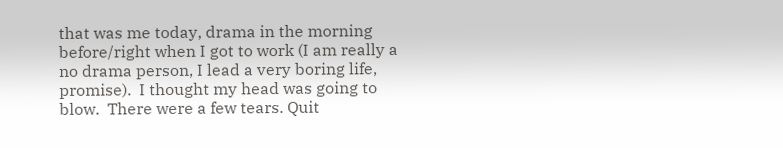that was me today, drama in the morning before/right when I got to work (I am really a no drama person, I lead a very boring life, promise).  I thought my head was going to blow.  There were a few tears. Quit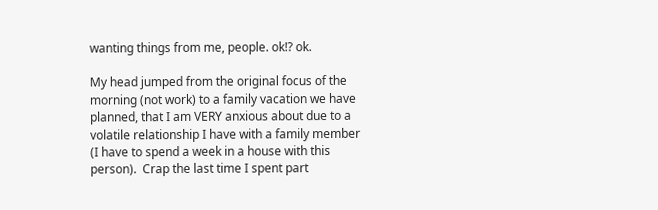wanting things from me, people. ok!? ok.

My head jumped from the original focus of the morning (not work) to a family vacation we have planned, that I am VERY anxious about due to a volatile relationship I have with a family member (I have to spend a week in a house with this person).  Crap the last time I spent part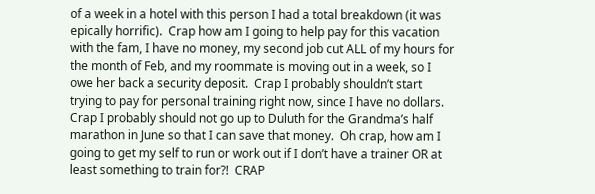of a week in a hotel with this person I had a total breakdown (it was epically horrific).  Crap how am I going to help pay for this vacation with the fam, I have no money, my second job cut ALL of my hours for the month of Feb, and my roommate is moving out in a week, so I owe her back a security deposit.  Crap I probably shouldn’t start trying to pay for personal training right now, since I have no dollars.  Crap I probably should not go up to Duluth for the Grandma’s half marathon in June so that I can save that money.  Oh crap, how am I going to get my self to run or work out if I don’t have a trainer OR at least something to train for?!  CRAP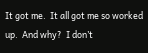It got me.  It all got me so worked up.  And why?  I don’t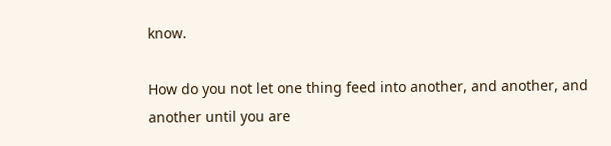know.

How do you not let one thing feed into another, and another, and another until you are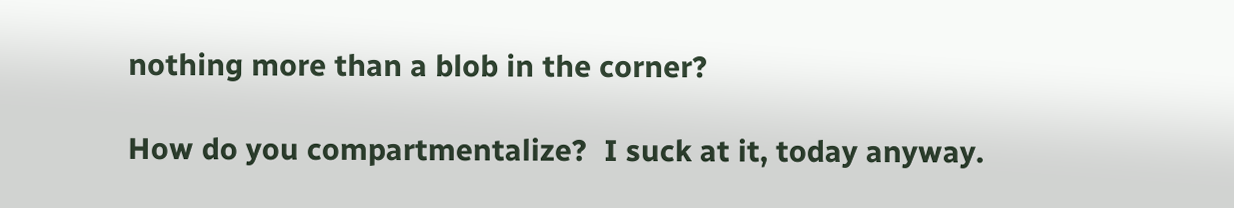nothing more than a blob in the corner?

How do you compartmentalize?  I suck at it, today anyway.